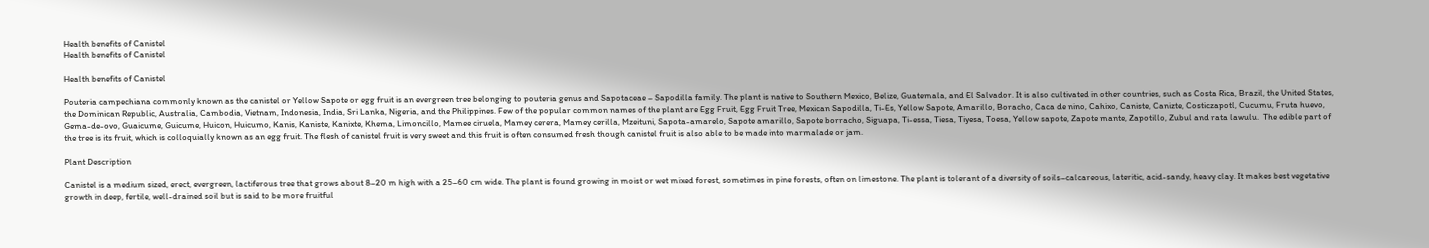Health benefits of Canistel
Health benefits of Canistel

Health benefits of Canistel

Pouteria campechiana commonly known as the canistel or Yellow Sapote or egg fruit is an evergreen tree belonging to pouteria genus and Sapotaceae – Sapodilla family. The plant is native to Southern Mexico, Belize, Guatemala, and El Salvador. It is also cultivated in other countries, such as Costa Rica, Brazil, the United States, the Dominican Republic, Australia, Cambodia, Vietnam, Indonesia, India, Sri Lanka, Nigeria, and the Philippines. Few of the popular common names of the plant are Egg Fruit, Egg Fruit Tree, Mexican Sapodilla, Ti-Es, Yellow Sapote, Amarillo, Boracho, Caca de nino, Cahixo, Caniste, Canizte, Costiczapotl, Cucumu, Fruta huevo, Gema-de-ovo, Guaicume, Guicume, Huicon, Huicumo, Kanis, Kaniste, Kanixte, Khema, Limoncillo, Mamee ciruela, Mamey cerera, Mamey cerilla, Mzeituni, Sapota-amarelo, Sapote amarillo, Sapote borracho, Siguapa, Ti-essa, Tiesa, Tiyesa, Toesa, Yellow sapote, Zapote mante, Zapotillo, Zubul and rata lawulu.  The edible part of the tree is its fruit, which is colloquially known as an egg fruit. The flesh of canistel fruit is very sweet and this fruit is often consumed fresh though canistel fruit is also able to be made into marmalade or jam.

Plant Description

Canistel is a medium sized, erect, evergreen, lactiferous tree that grows about 8–20 m high with a 25–60 cm wide. The plant is found growing in moist or wet mixed forest, sometimes in pine forests, often on limestone. The plant is tolerant of a diversity of soils–calcareous, lateritic, acid-sandy, heavy clay. It makes best vegetative growth in deep, fertile, well-drained soil but is said to be more fruitful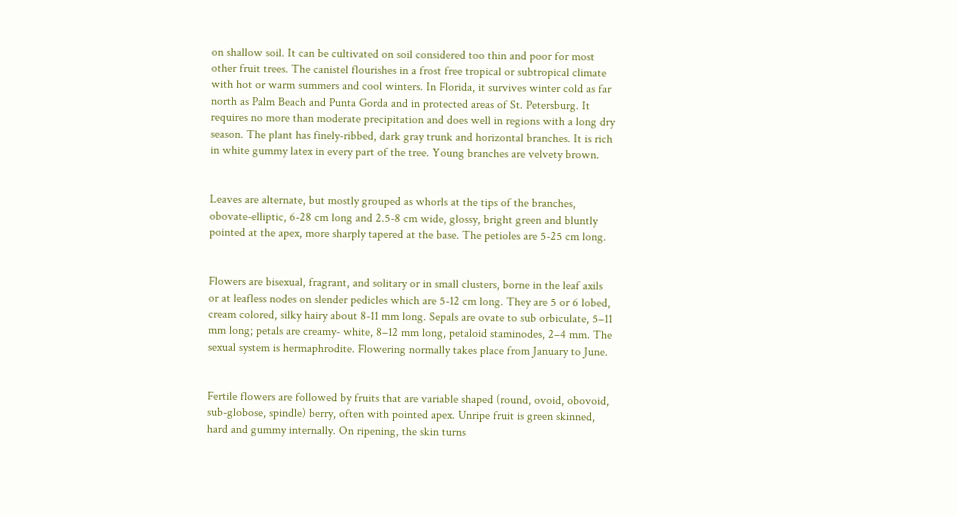on shallow soil. It can be cultivated on soil considered too thin and poor for most other fruit trees. The canistel flourishes in a frost free tropical or subtropical climate with hot or warm summers and cool winters. In Florida, it survives winter cold as far north as Palm Beach and Punta Gorda and in protected areas of St. Petersburg. It requires no more than moderate precipitation and does well in regions with a long dry season. The plant has finely-ribbed, dark gray trunk and horizontal branches. It is rich in white gummy latex in every part of the tree. Young branches are velvety brown.


Leaves are alternate, but mostly grouped as whorls at the tips of the branches, obovate-elliptic, 6-28 cm long and 2.5-8 cm wide, glossy, bright green and bluntly pointed at the apex, more sharply tapered at the base. The petioles are 5-25 cm long.


Flowers are bisexual, fragrant, and solitary or in small clusters, borne in the leaf axils or at leafless nodes on slender pedicles which are 5-12 cm long. They are 5 or 6 lobed, cream colored, silky hairy about 8-11 mm long. Sepals are ovate to sub orbiculate, 5–11 mm long; petals are creamy- white, 8–12 mm long, petaloid staminodes, 2–4 mm. The sexual system is hermaphrodite. Flowering normally takes place from January to June.


Fertile flowers are followed by fruits that are variable shaped (round, ovoid, obovoid, sub-globose, spindle) berry, often with pointed apex. Unripe fruit is green skinned, hard and gummy internally. On ripening, the skin turns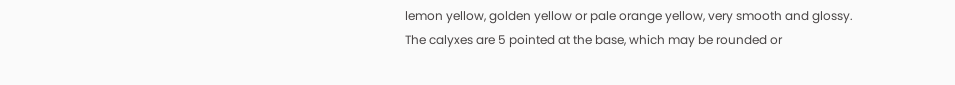lemon yellow, golden yellow or pale orange yellow, very smooth and glossy. The calyxes are 5 pointed at the base, which may be rounded or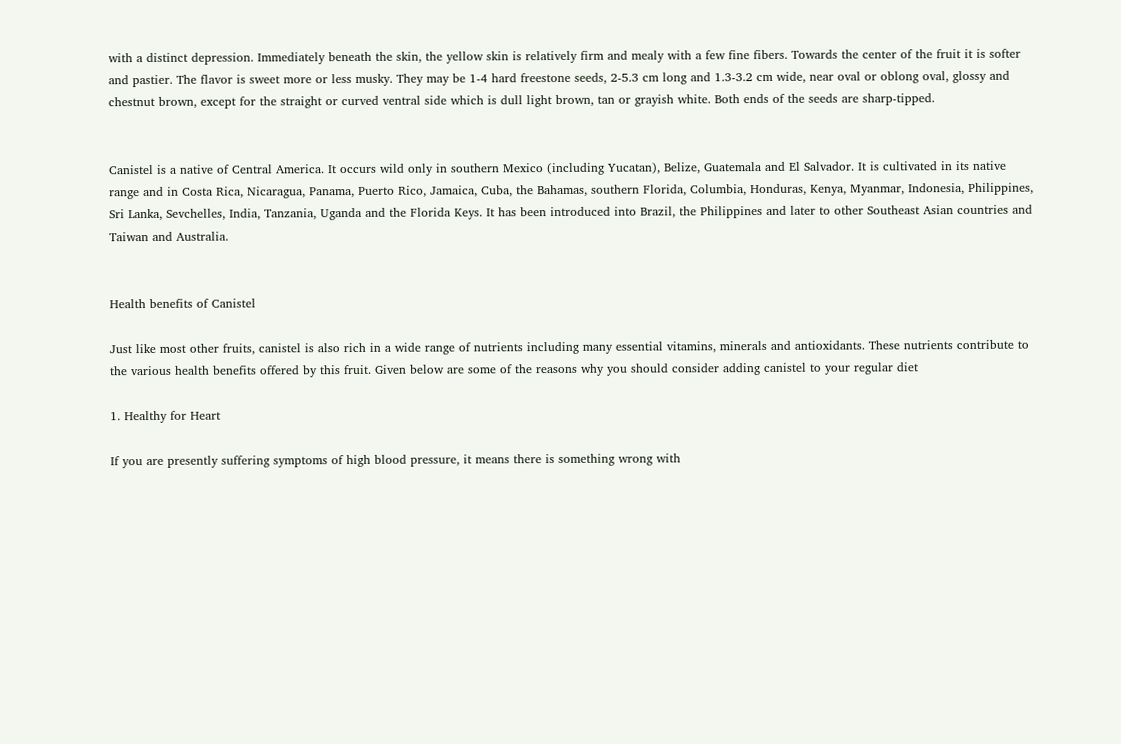with a distinct depression. Immediately beneath the skin, the yellow skin is relatively firm and mealy with a few fine fibers. Towards the center of the fruit it is softer and pastier. The flavor is sweet more or less musky. They may be 1-4 hard freestone seeds, 2-5.3 cm long and 1.3-3.2 cm wide, near oval or oblong oval, glossy and chestnut brown, except for the straight or curved ventral side which is dull light brown, tan or grayish white. Both ends of the seeds are sharp-tipped.


Canistel is a native of Central America. It occurs wild only in southern Mexico (including Yucatan), Belize, Guatemala and El Salvador. It is cultivated in its native range and in Costa Rica, Nicaragua, Panama, Puerto Rico, Jamaica, Cuba, the Bahamas, southern Florida, Columbia, Honduras, Kenya, Myanmar, Indonesia, Philippines, Sri Lanka, Sevchelles, India, Tanzania, Uganda and the Florida Keys. It has been introduced into Brazil, the Philippines and later to other Southeast Asian countries and Taiwan and Australia.


Health benefits of Canistel

Just like most other fruits, canistel is also rich in a wide range of nutrients including many essential vitamins, minerals and antioxidants. These nutrients contribute to the various health benefits offered by this fruit. Given below are some of the reasons why you should consider adding canistel to your regular diet

1. Healthy for Heart

If you are presently suffering symptoms of high blood pressure, it means there is something wrong with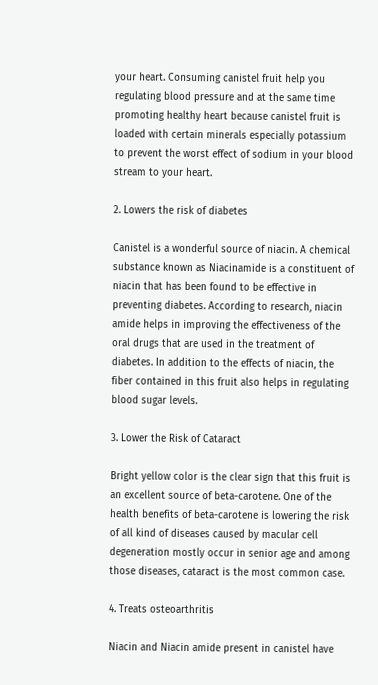your heart. Consuming canistel fruit help you regulating blood pressure and at the same time promoting healthy heart because canistel fruit is loaded with certain minerals especially potassium to prevent the worst effect of sodium in your blood stream to your heart.

2. Lowers the risk of diabetes

Canistel is a wonderful source of niacin. A chemical substance known as Niacinamide is a constituent of niacin that has been found to be effective in preventing diabetes. According to research, niacin amide helps in improving the effectiveness of the oral drugs that are used in the treatment of diabetes. In addition to the effects of niacin, the fiber contained in this fruit also helps in regulating blood sugar levels.

3. Lower the Risk of Cataract

Bright yellow color is the clear sign that this fruit is an excellent source of beta-carotene. One of the health benefits of beta-carotene is lowering the risk of all kind of diseases caused by macular cell degeneration mostly occur in senior age and among those diseases, cataract is the most common case.

4. Treats osteoarthritis

Niacin and Niacin amide present in canistel have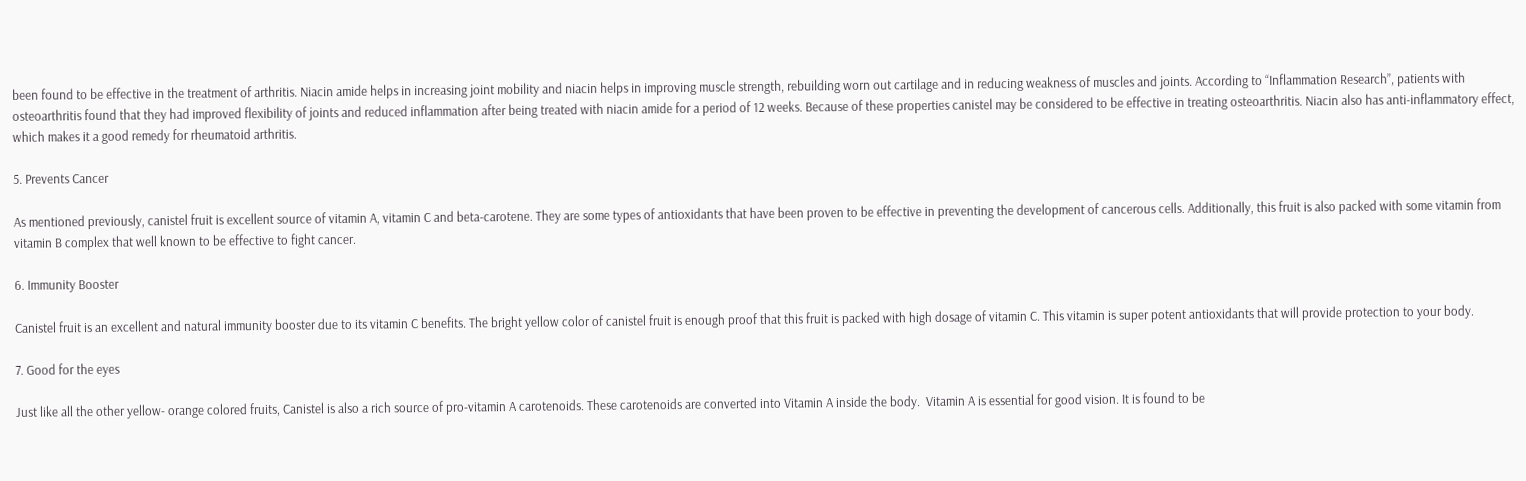been found to be effective in the treatment of arthritis. Niacin amide helps in increasing joint mobility and niacin helps in improving muscle strength, rebuilding worn out cartilage and in reducing weakness of muscles and joints. According to “Inflammation Research”, patients with osteoarthritis found that they had improved flexibility of joints and reduced inflammation after being treated with niacin amide for a period of 12 weeks. Because of these properties canistel may be considered to be effective in treating osteoarthritis. Niacin also has anti-inflammatory effect, which makes it a good remedy for rheumatoid arthritis.

5. Prevents Cancer

As mentioned previously, canistel fruit is excellent source of vitamin A, vitamin C and beta-carotene. They are some types of antioxidants that have been proven to be effective in preventing the development of cancerous cells. Additionally, this fruit is also packed with some vitamin from vitamin B complex that well known to be effective to fight cancer.

6. Immunity Booster

Canistel fruit is an excellent and natural immunity booster due to its vitamin C benefits. The bright yellow color of canistel fruit is enough proof that this fruit is packed with high dosage of vitamin C. This vitamin is super potent antioxidants that will provide protection to your body.

7. Good for the eyes

Just like all the other yellow- orange colored fruits, Canistel is also a rich source of pro-vitamin A carotenoids. These carotenoids are converted into Vitamin A inside the body.  Vitamin A is essential for good vision. It is found to be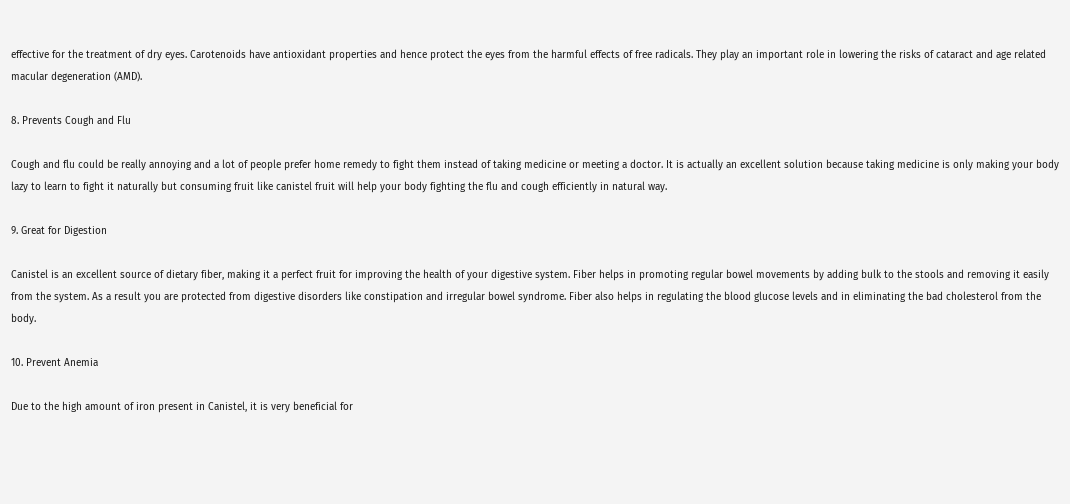effective for the treatment of dry eyes. Carotenoids have antioxidant properties and hence protect the eyes from the harmful effects of free radicals. They play an important role in lowering the risks of cataract and age related macular degeneration (AMD).

8. Prevents Cough and Flu

Cough and flu could be really annoying and a lot of people prefer home remedy to fight them instead of taking medicine or meeting a doctor. It is actually an excellent solution because taking medicine is only making your body lazy to learn to fight it naturally but consuming fruit like canistel fruit will help your body fighting the flu and cough efficiently in natural way.

9. Great for Digestion

Canistel is an excellent source of dietary fiber, making it a perfect fruit for improving the health of your digestive system. Fiber helps in promoting regular bowel movements by adding bulk to the stools and removing it easily from the system. As a result you are protected from digestive disorders like constipation and irregular bowel syndrome. Fiber also helps in regulating the blood glucose levels and in eliminating the bad cholesterol from the body.

10. Prevent Anemia

Due to the high amount of iron present in Canistel, it is very beneficial for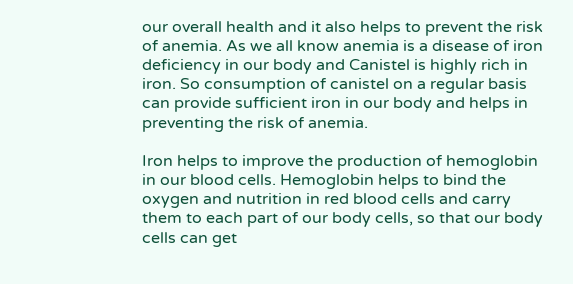our overall health and it also helps to prevent the risk of anemia. As we all know anemia is a disease of iron deficiency in our body and Canistel is highly rich in iron. So consumption of canistel on a regular basis can provide sufficient iron in our body and helps in preventing the risk of anemia.

Iron helps to improve the production of hemoglobin in our blood cells. Hemoglobin helps to bind the oxygen and nutrition in red blood cells and carry them to each part of our body cells, so that our body cells can get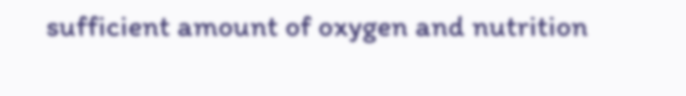sufficient amount of oxygen and nutrition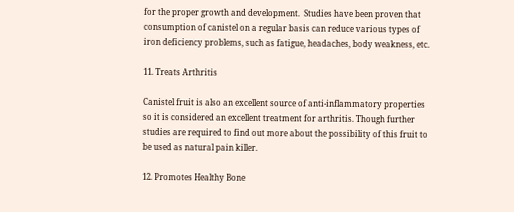for the proper growth and development.  Studies have been proven that consumption of canistel on a regular basis can reduce various types of iron deficiency problems, such as fatigue, headaches, body weakness, etc.

11. Treats Arthritis

Canistel fruit is also an excellent source of anti-inflammatory properties so it is considered an excellent treatment for arthritis. Though further studies are required to find out more about the possibility of this fruit to be used as natural pain killer.

12. Promotes Healthy Bone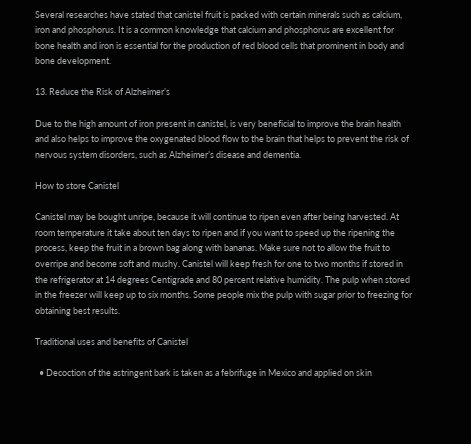Several researches have stated that canistel fruit is packed with certain minerals such as calcium, iron and phosphorus. It is a common knowledge that calcium and phosphorus are excellent for bone health and iron is essential for the production of red blood cells that prominent in body and bone development.

13. Reduce the Risk of Alzheimer’s

Due to the high amount of iron present in canistel, is very beneficial to improve the brain health and also helps to improve the oxygenated blood flow to the brain that helps to prevent the risk of nervous system disorders, such as Alzheimer’s disease and dementia.

How to store Canistel

Canistel may be bought unripe, because it will continue to ripen even after being harvested. At room temperature it take about ten days to ripen and if you want to speed up the ripening the process, keep the fruit in a brown bag along with bananas. Make sure not to allow the fruit to overripe and become soft and mushy. Canistel will keep fresh for one to two months if stored in the refrigerator at 14 degrees Centigrade and 80 percent relative humidity. The pulp when stored in the freezer will keep up to six months. Some people mix the pulp with sugar prior to freezing for obtaining best results.

Traditional uses and benefits of Canistel

  • Decoction of the astringent bark is taken as a febrifuge in Mexico and applied on skin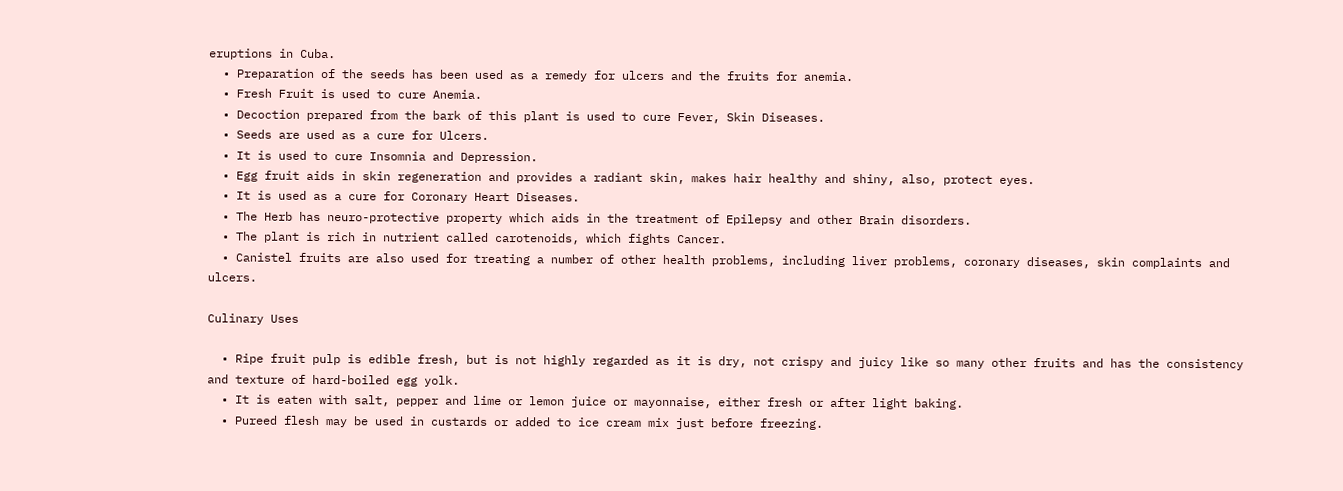eruptions in Cuba.
  • Preparation of the seeds has been used as a remedy for ulcers and the fruits for anemia.
  • Fresh Fruit is used to cure Anemia.
  • Decoction prepared from the bark of this plant is used to cure Fever, Skin Diseases.
  • Seeds are used as a cure for Ulcers.
  • It is used to cure Insomnia and Depression.
  • Egg fruit aids in skin regeneration and provides a radiant skin, makes hair healthy and shiny, also, protect eyes.
  • It is used as a cure for Coronary Heart Diseases.
  • The Herb has neuro-protective property which aids in the treatment of Epilepsy and other Brain disorders.
  • The plant is rich in nutrient called carotenoids, which fights Cancer.
  • Canistel fruits are also used for treating a number of other health problems, including liver problems, coronary diseases, skin complaints and ulcers.

Culinary Uses

  • Ripe fruit pulp is edible fresh, but is not highly regarded as it is dry, not crispy and juicy like so many other fruits and has the consistency and texture of hard-boiled egg yolk.
  • It is eaten with salt, pepper and lime or lemon juice or mayonnaise, either fresh or after light baking.
  • Pureed flesh may be used in custards or added to ice cream mix just before freezing.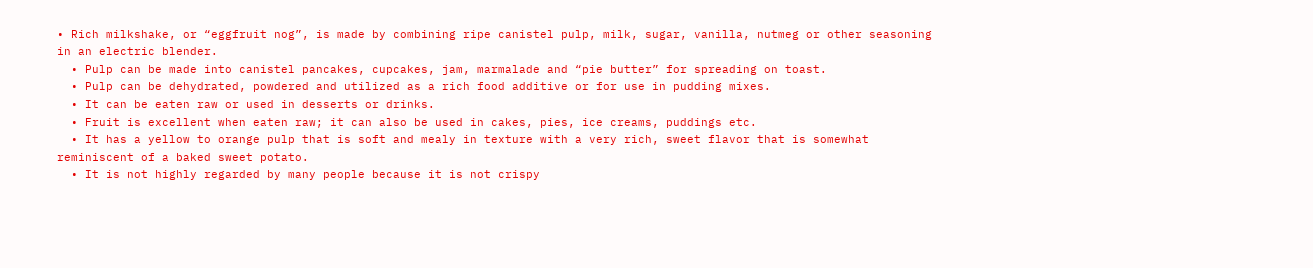• Rich milkshake, or “eggfruit nog”, is made by combining ripe canistel pulp, milk, sugar, vanilla, nutmeg or other seasoning in an electric blender.
  • Pulp can be made into canistel pancakes, cupcakes, jam, marmalade and “pie butter” for spreading on toast.
  • Pulp can be dehydrated, powdered and utilized as a rich food additive or for use in pudding mixes.
  • It can be eaten raw or used in desserts or drinks.
  • Fruit is excellent when eaten raw; it can also be used in cakes, pies, ice creams, puddings etc.
  • It has a yellow to orange pulp that is soft and mealy in texture with a very rich, sweet flavor that is somewhat reminiscent of a baked sweet potato.
  • It is not highly regarded by many people because it is not crispy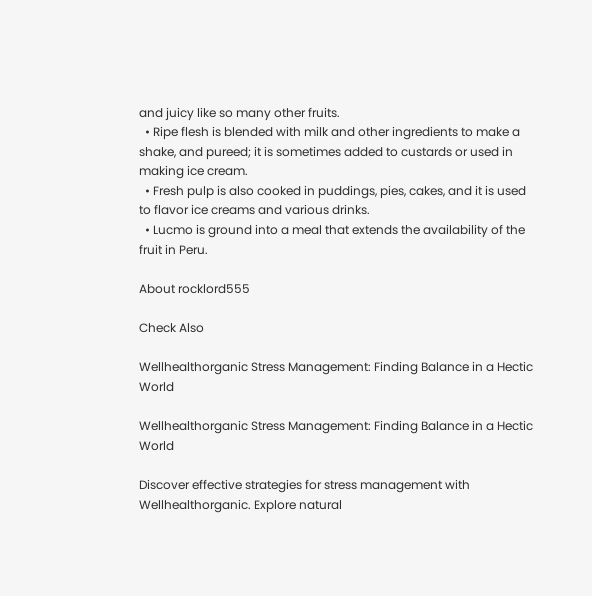and juicy like so many other fruits.
  • Ripe flesh is blended with milk and other ingredients to make a shake, and pureed; it is sometimes added to custards or used in making ice cream.
  • Fresh pulp is also cooked in puddings, pies, cakes, and it is used to flavor ice creams and various drinks.
  • Lucmo is ground into a meal that extends the availability of the fruit in Peru.

About rocklord555

Check Also

Wellhealthorganic Stress Management: Finding Balance in a Hectic World

Wellhealthorganic Stress Management: Finding Balance in a Hectic World

Discover effective strategies for stress management with Wellhealthorganic. Explore natural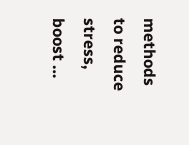methods to reduce stress, boost …